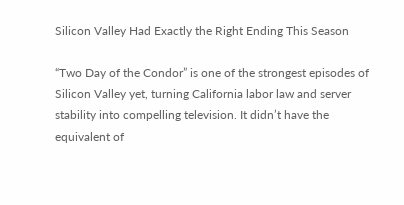Silicon Valley Had Exactly the Right Ending This Season

“Two Day of the Condor” is one of the strongest episodes of Silicon Valley yet, turning California labor law and server stability into compelling television. It didn’t have the equivalent of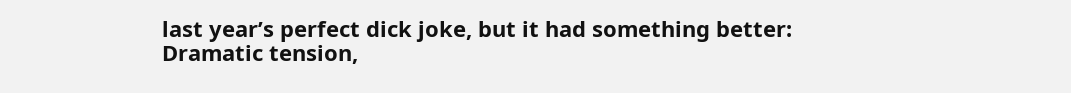last year’s perfect dick joke, but it had something better: Dramatic tension,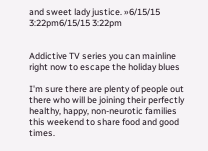and sweet lady justice. »6/15/15 3:22pm6/15/15 3:22pm


Addictive TV series you can mainline right now to escape the holiday blues

I'm sure there are plenty of people out there who will be joining their perfectly healthy, happy, non-neurotic families this weekend to share food and good times.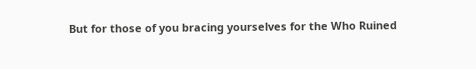But for those of you bracing yourselves for the Who Ruined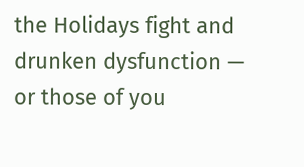the Holidays fight and drunken dysfunction — or those of you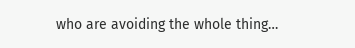who are avoiding the whole thing…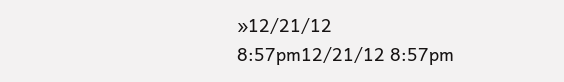»12/21/12 8:57pm12/21/12 8:57pm